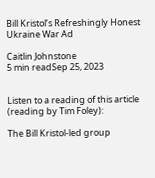Bill Kristol’s Refreshingly Honest Ukraine War Ad

Caitlin Johnstone
5 min readSep 25, 2023


Listen to a reading of this article (reading by Tim Foley):

The Bill Kristol-led group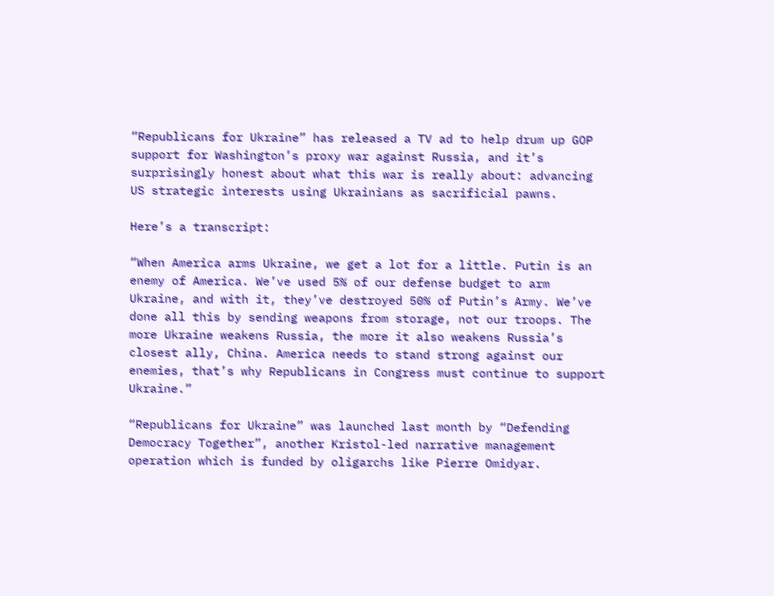“Republicans for Ukraine” has released a TV ad to help drum up GOP support for Washington’s proxy war against Russia, and it’s surprisingly honest about what this war is really about: advancing US strategic interests using Ukrainians as sacrificial pawns.

Here’s a transcript:

“When America arms Ukraine, we get a lot for a little. Putin is an enemy of America. We’ve used 5% of our defense budget to arm Ukraine, and with it, they’ve destroyed 50% of Putin’s Army. We’ve done all this by sending weapons from storage, not our troops. The more Ukraine weakens Russia, the more it also weakens Russia’s closest ally, China. America needs to stand strong against our enemies, that’s why Republicans in Congress must continue to support Ukraine.”

“Republicans for Ukraine” was launched last month by “Defending Democracy Together”, another Kristol-led narrative management operation which is funded by oligarchs like Pierre Omidyar.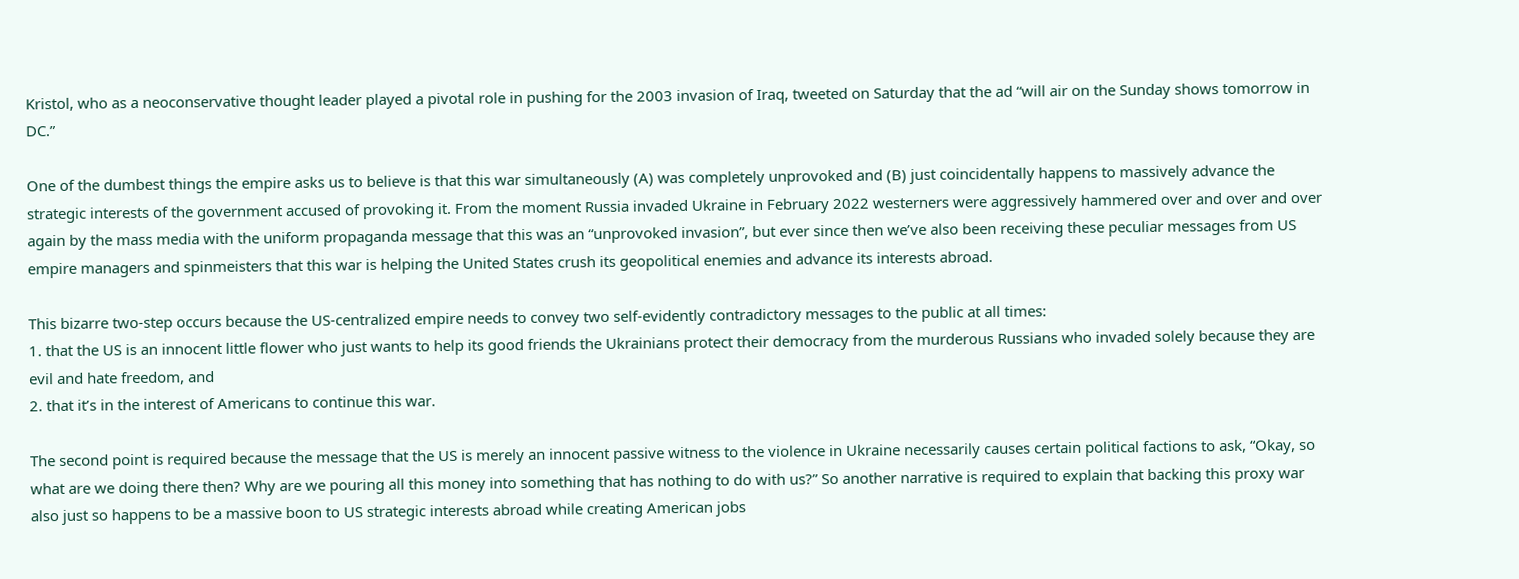Kristol, who as a neoconservative thought leader played a pivotal role in pushing for the 2003 invasion of Iraq, tweeted on Saturday that the ad “will air on the Sunday shows tomorrow in DC.”

One of the dumbest things the empire asks us to believe is that this war simultaneously (A) was completely unprovoked and (B) just coincidentally happens to massively advance the strategic interests of the government accused of provoking it. From the moment Russia invaded Ukraine in February 2022 westerners were aggressively hammered over and over and over again by the mass media with the uniform propaganda message that this was an “unprovoked invasion”, but ever since then we’ve also been receiving these peculiar messages from US empire managers and spinmeisters that this war is helping the United States crush its geopolitical enemies and advance its interests abroad.

This bizarre two-step occurs because the US-centralized empire needs to convey two self-evidently contradictory messages to the public at all times:
1. that the US is an innocent little flower who just wants to help its good friends the Ukrainians protect their democracy from the murderous Russians who invaded solely because they are evil and hate freedom, and
2. that it’s in the interest of Americans to continue this war.

The second point is required because the message that the US is merely an innocent passive witness to the violence in Ukraine necessarily causes certain political factions to ask, “Okay, so what are we doing there then? Why are we pouring all this money into something that has nothing to do with us?” So another narrative is required to explain that backing this proxy war also just so happens to be a massive boon to US strategic interests abroad while creating American jobs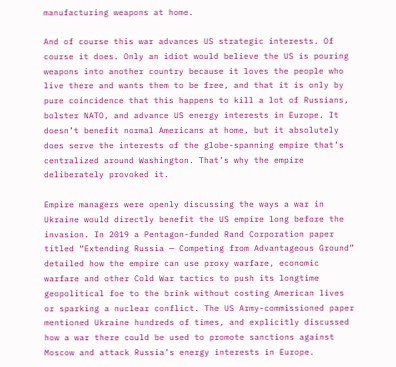manufacturing weapons at home.

And of course this war advances US strategic interests. Of course it does. Only an idiot would believe the US is pouring weapons into another country because it loves the people who live there and wants them to be free, and that it is only by pure coincidence that this happens to kill a lot of Russians, bolster NATO, and advance US energy interests in Europe. It doesn’t benefit normal Americans at home, but it absolutely does serve the interests of the globe-spanning empire that’s centralized around Washington. That’s why the empire deliberately provoked it.

Empire managers were openly discussing the ways a war in Ukraine would directly benefit the US empire long before the invasion. In 2019 a Pentagon-funded Rand Corporation paper titled “Extending Russia — Competing from Advantageous Ground” detailed how the empire can use proxy warfare, economic warfare and other Cold War tactics to push its longtime geopolitical foe to the brink without costing American lives or sparking a nuclear conflict. The US Army-commissioned paper mentioned Ukraine hundreds of times, and explicitly discussed how a war there could be used to promote sanctions against Moscow and attack Russia’s energy interests in Europe.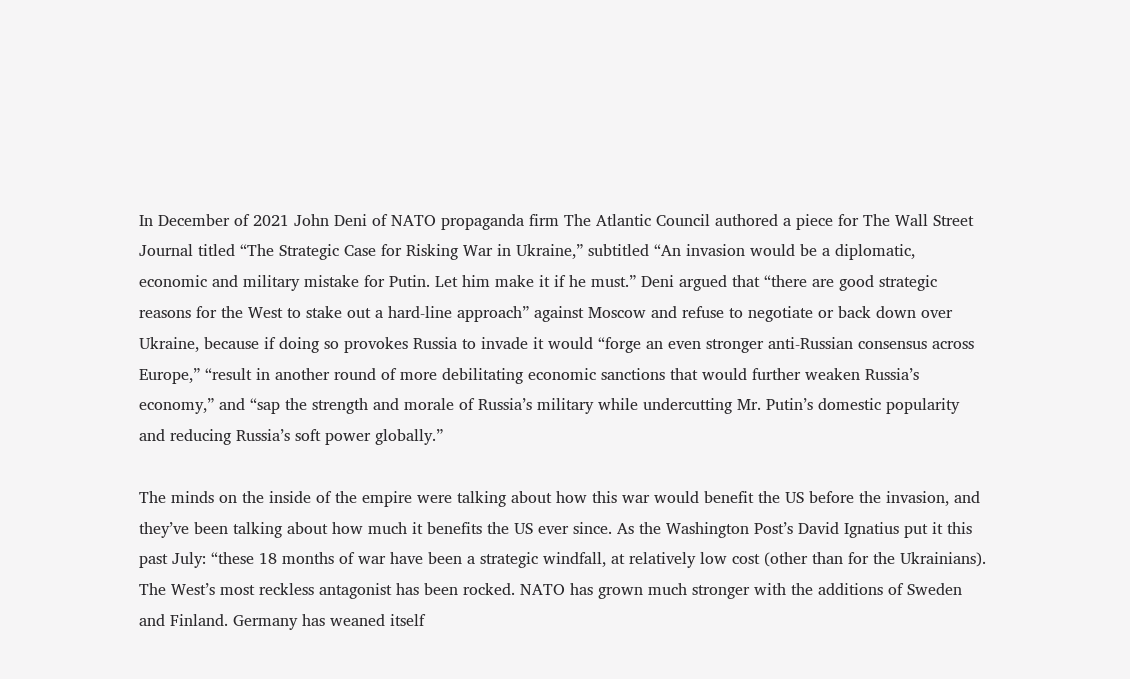In December of 2021 John Deni of NATO propaganda firm The Atlantic Council authored a piece for The Wall Street Journal titled “The Strategic Case for Risking War in Ukraine,” subtitled “An invasion would be a diplomatic, economic and military mistake for Putin. Let him make it if he must.” Deni argued that “there are good strategic reasons for the West to stake out a hard-line approach” against Moscow and refuse to negotiate or back down over Ukraine, because if doing so provokes Russia to invade it would “forge an even stronger anti-Russian consensus across Europe,” “result in another round of more debilitating economic sanctions that would further weaken Russia’s economy,” and “sap the strength and morale of Russia’s military while undercutting Mr. Putin’s domestic popularity and reducing Russia’s soft power globally.”

The minds on the inside of the empire were talking about how this war would benefit the US before the invasion, and they’ve been talking about how much it benefits the US ever since. As the Washington Post’s David Ignatius put it this past July: “these 18 months of war have been a strategic windfall, at relatively low cost (other than for the Ukrainians). The West’s most reckless antagonist has been rocked. NATO has grown much stronger with the additions of Sweden and Finland. Germany has weaned itself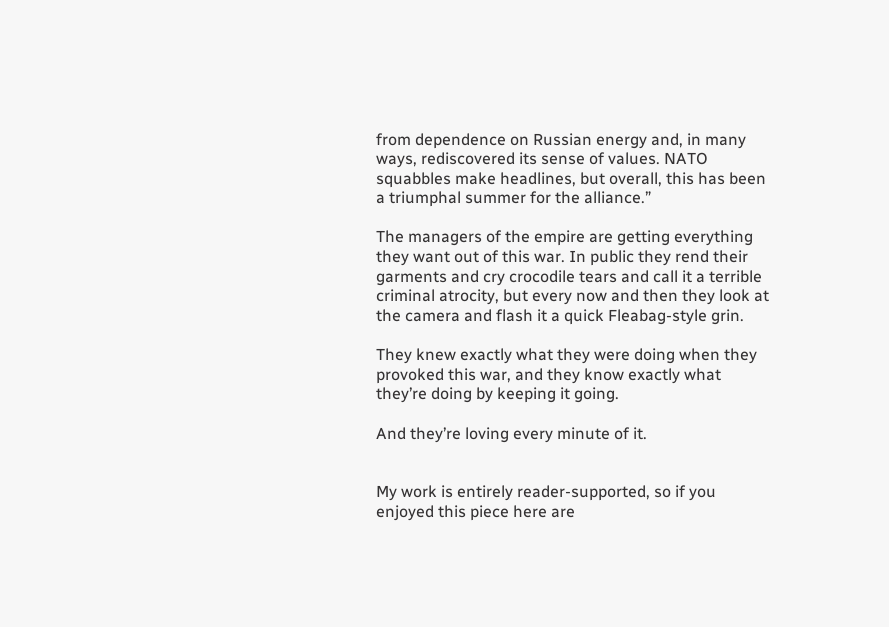from dependence on Russian energy and, in many ways, rediscovered its sense of values. NATO squabbles make headlines, but overall, this has been a triumphal summer for the alliance.”

The managers of the empire are getting everything they want out of this war. In public they rend their garments and cry crocodile tears and call it a terrible criminal atrocity, but every now and then they look at the camera and flash it a quick Fleabag-style grin.

They knew exactly what they were doing when they provoked this war, and they know exactly what they’re doing by keeping it going.

And they’re loving every minute of it.


My work is entirely reader-supported, so if you enjoyed this piece here are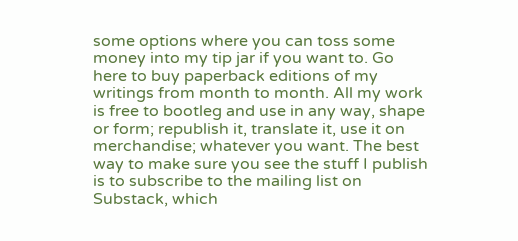some options where you can toss some money into my tip jar if you want to. Go here to buy paperback editions of my writings from month to month. All my work is free to bootleg and use in any way, shape or form; republish it, translate it, use it on merchandise; whatever you want. The best way to make sure you see the stuff I publish is to subscribe to the mailing list on Substack, which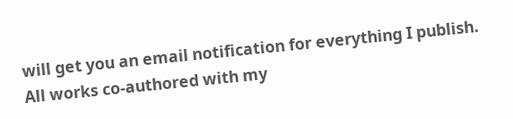will get you an email notification for everything I publish. All works co-authored with my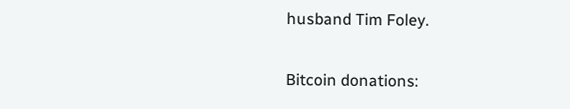husband Tim Foley.

Bitcoin donations: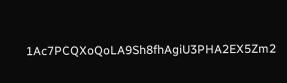1Ac7PCQXoQoLA9Sh8fhAgiU3PHA2EX5Zm2